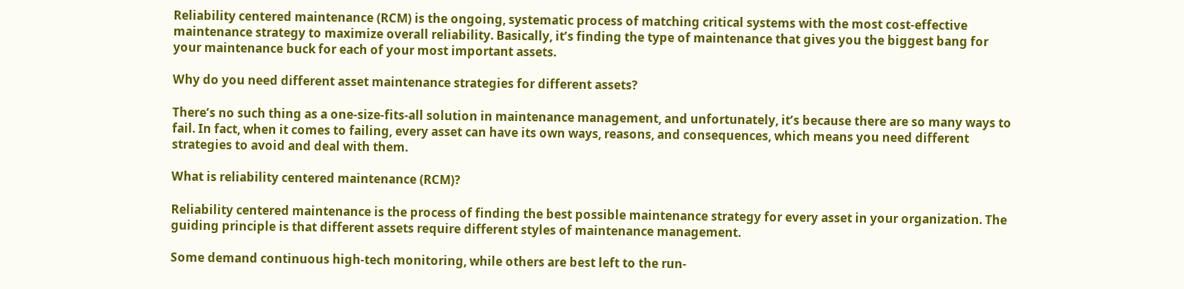Reliability centered maintenance (RCM) is the ongoing, systematic process of matching critical systems with the most cost-effective maintenance strategy to maximize overall reliability. Basically, it’s finding the type of maintenance that gives you the biggest bang for your maintenance buck for each of your most important assets.

Why do you need different asset maintenance strategies for different assets?

There’s no such thing as a one-size-fits-all solution in maintenance management, and unfortunately, it’s because there are so many ways to fail. In fact, when it comes to failing, every asset can have its own ways, reasons, and consequences, which means you need different strategies to avoid and deal with them.

What is reliability centered maintenance (RCM)?

Reliability centered maintenance is the process of finding the best possible maintenance strategy for every asset in your organization. The guiding principle is that different assets require different styles of maintenance management.

Some demand continuous high-tech monitoring, while others are best left to the run-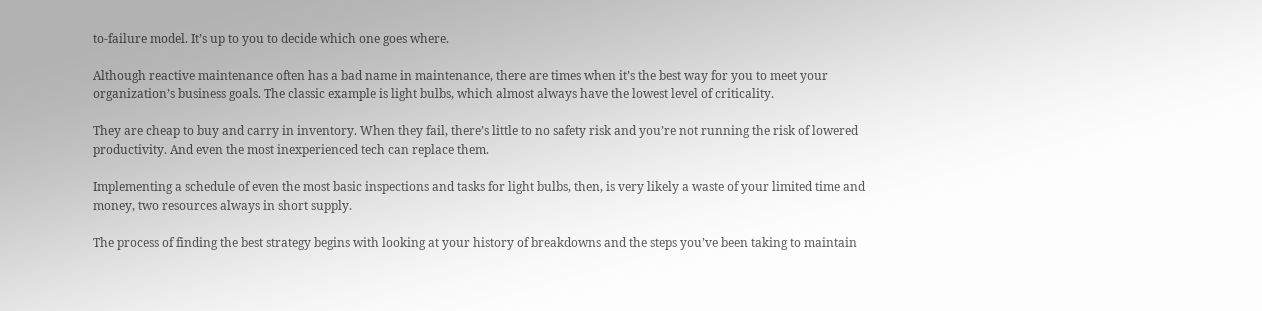to-failure model. It’s up to you to decide which one goes where.

Although reactive maintenance often has a bad name in maintenance, there are times when it’s the best way for you to meet your organization’s business goals. The classic example is light bulbs, which almost always have the lowest level of criticality.

They are cheap to buy and carry in inventory. When they fail, there’s little to no safety risk and you’re not running the risk of lowered productivity. And even the most inexperienced tech can replace them.

Implementing a schedule of even the most basic inspections and tasks for light bulbs, then, is very likely a waste of your limited time and money, two resources always in short supply.

The process of finding the best strategy begins with looking at your history of breakdowns and the steps you’ve been taking to maintain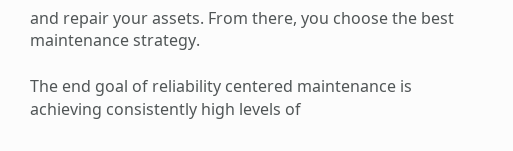and repair your assets. From there, you choose the best maintenance strategy.

The end goal of reliability centered maintenance is achieving consistently high levels of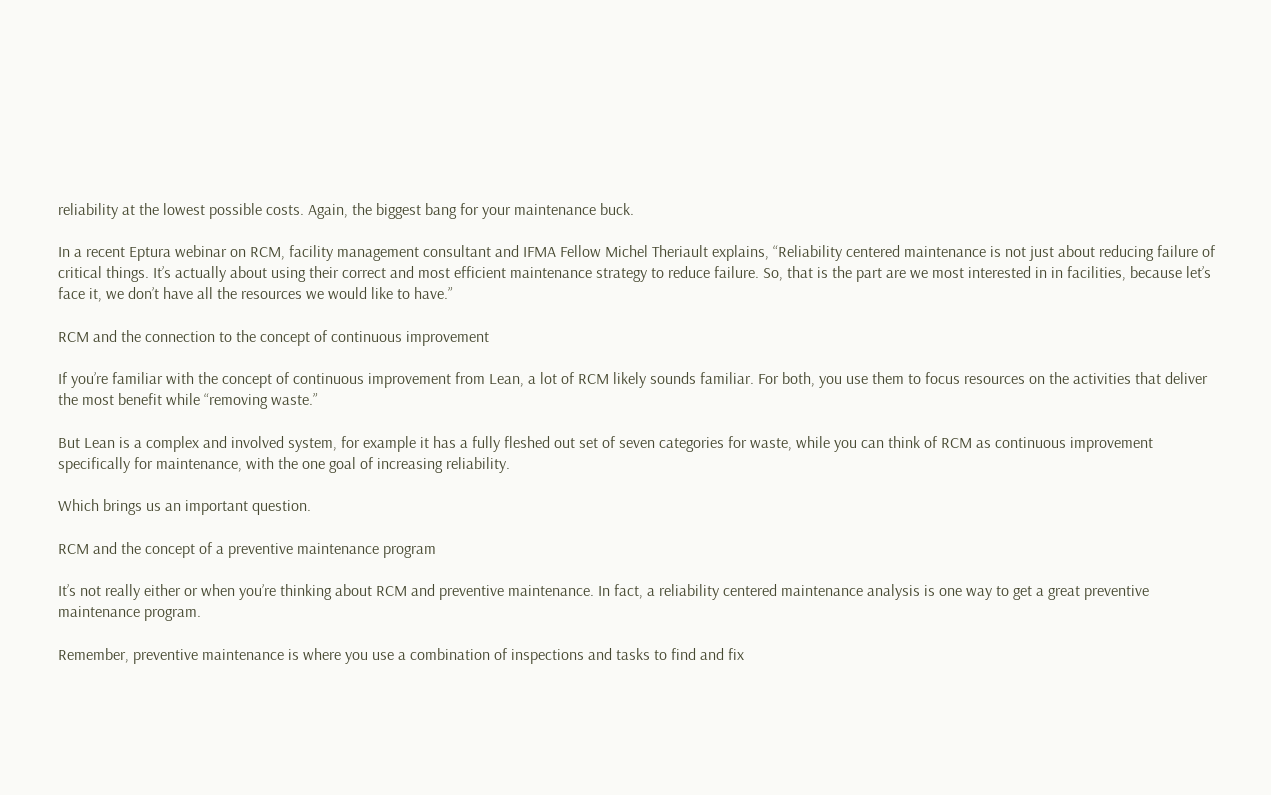reliability at the lowest possible costs. Again, the biggest bang for your maintenance buck.

In a recent Eptura webinar on RCM, facility management consultant and IFMA Fellow Michel Theriault explains, “Reliability centered maintenance is not just about reducing failure of critical things. It’s actually about using their correct and most efficient maintenance strategy to reduce failure. So, that is the part are we most interested in in facilities, because let’s face it, we don’t have all the resources we would like to have.”

RCM and the connection to the concept of continuous improvement

If you’re familiar with the concept of continuous improvement from Lean, a lot of RCM likely sounds familiar. For both, you use them to focus resources on the activities that deliver the most benefit while “removing waste.”

But Lean is a complex and involved system, for example it has a fully fleshed out set of seven categories for waste, while you can think of RCM as continuous improvement specifically for maintenance, with the one goal of increasing reliability.

Which brings us an important question.

RCM and the concept of a preventive maintenance program

It’s not really either or when you’re thinking about RCM and preventive maintenance. In fact, a reliability centered maintenance analysis is one way to get a great preventive maintenance program.

Remember, preventive maintenance is where you use a combination of inspections and tasks to find and fix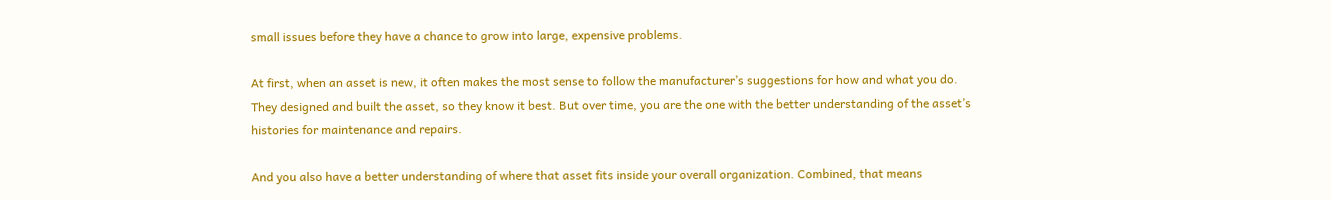small issues before they have a chance to grow into large, expensive problems.

At first, when an asset is new, it often makes the most sense to follow the manufacturer’s suggestions for how and what you do. They designed and built the asset, so they know it best. But over time, you are the one with the better understanding of the asset’s histories for maintenance and repairs.

And you also have a better understanding of where that asset fits inside your overall organization. Combined, that means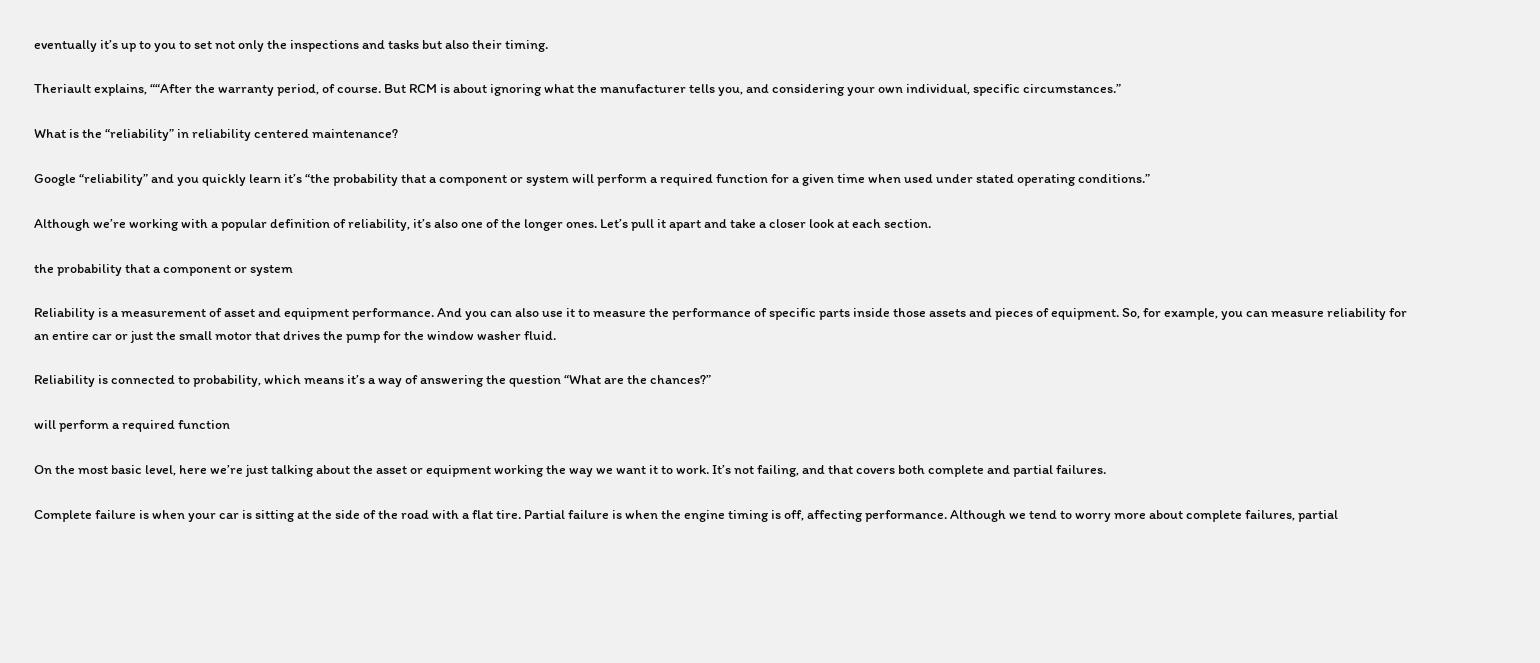eventually it’s up to you to set not only the inspections and tasks but also their timing.

Theriault explains, ““After the warranty period, of course. But RCM is about ignoring what the manufacturer tells you, and considering your own individual, specific circumstances.”

What is the “reliability” in reliability centered maintenance?

Google “reliability” and you quickly learn it’s “the probability that a component or system will perform a required function for a given time when used under stated operating conditions.”

Although we’re working with a popular definition of reliability, it’s also one of the longer ones. Let’s pull it apart and take a closer look at each section.

the probability that a component or system

Reliability is a measurement of asset and equipment performance. And you can also use it to measure the performance of specific parts inside those assets and pieces of equipment. So, for example, you can measure reliability for an entire car or just the small motor that drives the pump for the window washer fluid.

Reliability is connected to probability, which means it’s a way of answering the question “What are the chances?”

will perform a required function

On the most basic level, here we’re just talking about the asset or equipment working the way we want it to work. It’s not failing, and that covers both complete and partial failures.

Complete failure is when your car is sitting at the side of the road with a flat tire. Partial failure is when the engine timing is off, affecting performance. Although we tend to worry more about complete failures, partial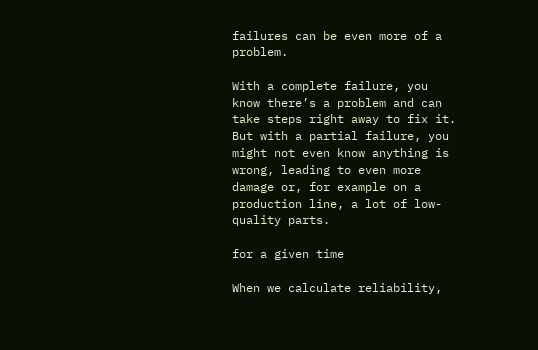failures can be even more of a problem.

With a complete failure, you know there’s a problem and can take steps right away to fix it. But with a partial failure, you might not even know anything is wrong, leading to even more damage or, for example on a production line, a lot of low-quality parts.

for a given time

When we calculate reliability,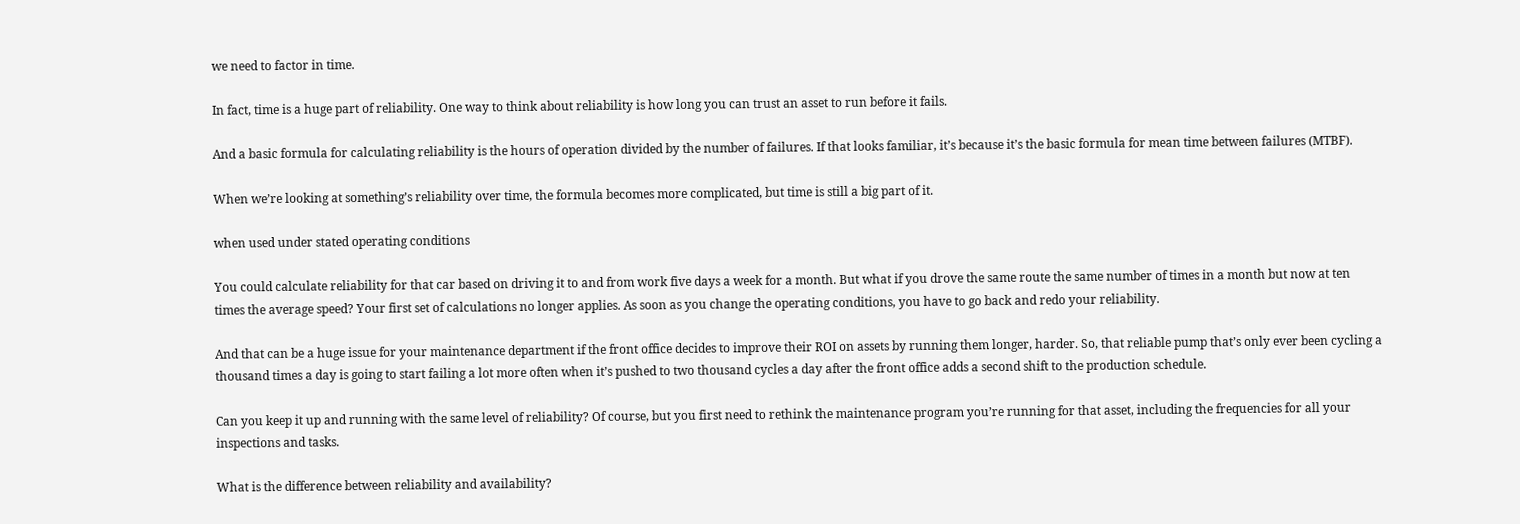we need to factor in time.

In fact, time is a huge part of reliability. One way to think about reliability is how long you can trust an asset to run before it fails.

And a basic formula for calculating reliability is the hours of operation divided by the number of failures. If that looks familiar, it’s because it’s the basic formula for mean time between failures (MTBF).

When we’re looking at something’s reliability over time, the formula becomes more complicated, but time is still a big part of it.

when used under stated operating conditions

You could calculate reliability for that car based on driving it to and from work five days a week for a month. But what if you drove the same route the same number of times in a month but now at ten times the average speed? Your first set of calculations no longer applies. As soon as you change the operating conditions, you have to go back and redo your reliability.

And that can be a huge issue for your maintenance department if the front office decides to improve their ROI on assets by running them longer, harder. So, that reliable pump that’s only ever been cycling a thousand times a day is going to start failing a lot more often when it’s pushed to two thousand cycles a day after the front office adds a second shift to the production schedule.

Can you keep it up and running with the same level of reliability? Of course, but you first need to rethink the maintenance program you’re running for that asset, including the frequencies for all your inspections and tasks.

What is the difference between reliability and availability?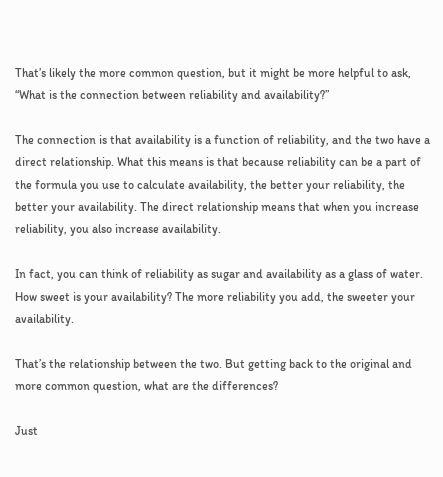That’s likely the more common question, but it might be more helpful to ask, “What is the connection between reliability and availability?”

The connection is that availability is a function of reliability, and the two have a direct relationship. What this means is that because reliability can be a part of the formula you use to calculate availability, the better your reliability, the better your availability. The direct relationship means that when you increase reliability, you also increase availability.

In fact, you can think of reliability as sugar and availability as a glass of water. How sweet is your availability? The more reliability you add, the sweeter your availability.

That’s the relationship between the two. But getting back to the original and more common question, what are the differences?

Just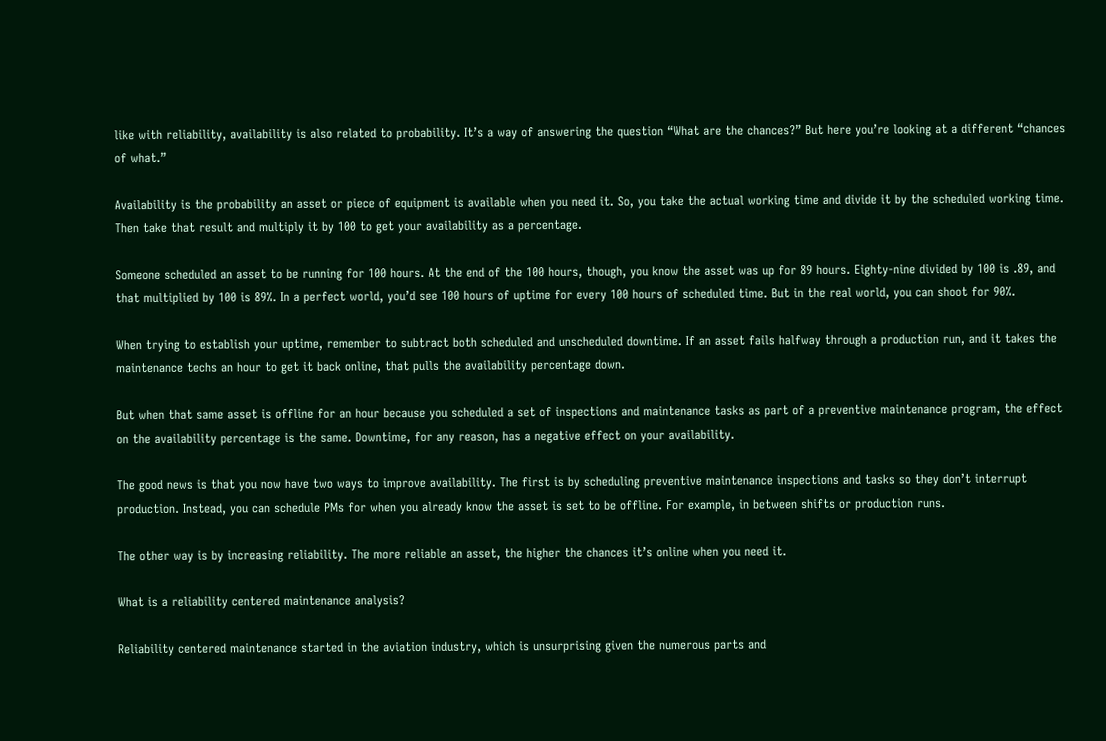like with reliability, availability is also related to probability. It’s a way of answering the question “What are the chances?” But here you’re looking at a different “chances of what.”

Availability is the probability an asset or piece of equipment is available when you need it. So, you take the actual working time and divide it by the scheduled working time. Then take that result and multiply it by 100 to get your availability as a percentage.

Someone scheduled an asset to be running for 100 hours. At the end of the 100 hours, though, you know the asset was up for 89 hours. Eighty-nine divided by 100 is .89, and that multiplied by 100 is 89%. In a perfect world, you’d see 100 hours of uptime for every 100 hours of scheduled time. But in the real world, you can shoot for 90%.

When trying to establish your uptime, remember to subtract both scheduled and unscheduled downtime. If an asset fails halfway through a production run, and it takes the maintenance techs an hour to get it back online, that pulls the availability percentage down.

But when that same asset is offline for an hour because you scheduled a set of inspections and maintenance tasks as part of a preventive maintenance program, the effect on the availability percentage is the same. Downtime, for any reason, has a negative effect on your availability.

The good news is that you now have two ways to improve availability. The first is by scheduling preventive maintenance inspections and tasks so they don’t interrupt production. Instead, you can schedule PMs for when you already know the asset is set to be offline. For example, in between shifts or production runs.

The other way is by increasing reliability. The more reliable an asset, the higher the chances it’s online when you need it.

What is a reliability centered maintenance analysis?

Reliability centered maintenance started in the aviation industry, which is unsurprising given the numerous parts and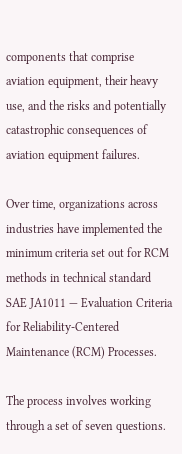components that comprise aviation equipment, their heavy use, and the risks and potentially catastrophic consequences of aviation equipment failures.

Over time, organizations across industries have implemented the minimum criteria set out for RCM methods in technical standard SAE JA1011 — Evaluation Criteria for Reliability-Centered Maintenance (RCM) Processes.

The process involves working through a set of seven questions.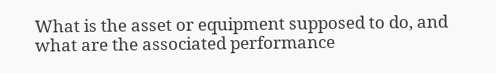What is the asset or equipment supposed to do, and what are the associated performance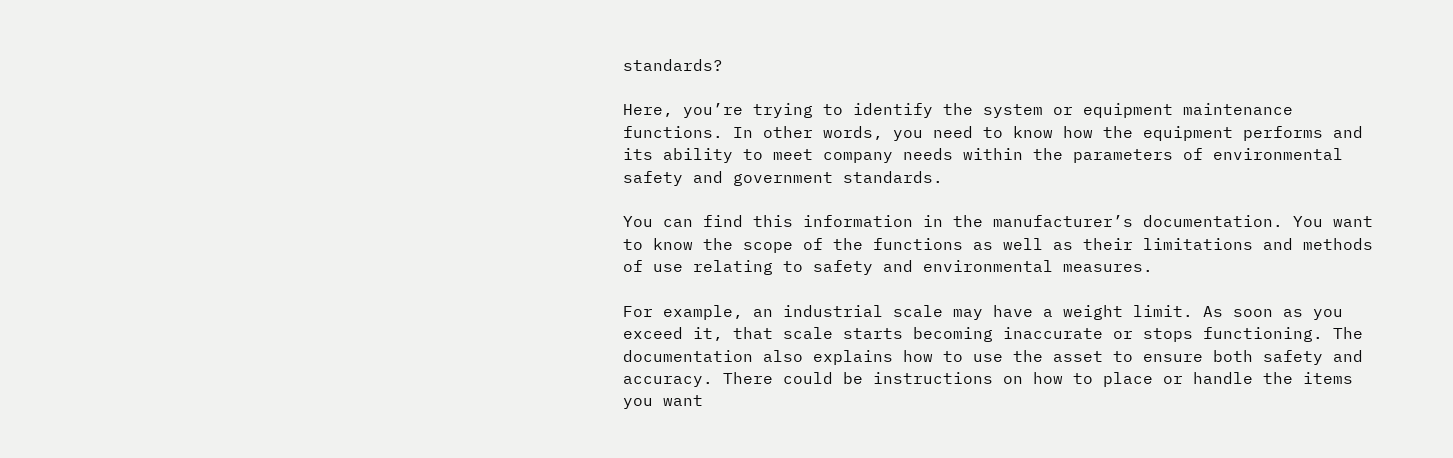standards?

Here, you’re trying to identify the system or equipment maintenance functions. In other words, you need to know how the equipment performs and its ability to meet company needs within the parameters of environmental safety and government standards.

You can find this information in the manufacturer’s documentation. You want to know the scope of the functions as well as their limitations and methods of use relating to safety and environmental measures.

For example, an industrial scale may have a weight limit. As soon as you exceed it, that scale starts becoming inaccurate or stops functioning. The documentation also explains how to use the asset to ensure both safety and accuracy. There could be instructions on how to place or handle the items you want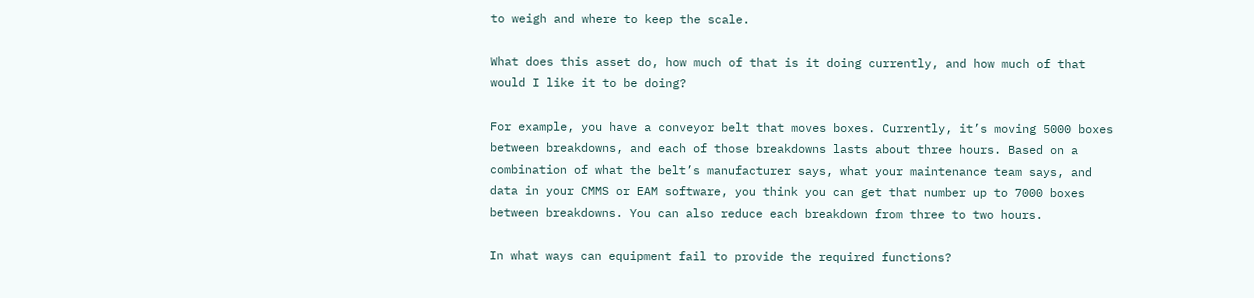to weigh and where to keep the scale.

What does this asset do, how much of that is it doing currently, and how much of that would I like it to be doing?

For example, you have a conveyor belt that moves boxes. Currently, it’s moving 5000 boxes between breakdowns, and each of those breakdowns lasts about three hours. Based on a combination of what the belt’s manufacturer says, what your maintenance team says, and data in your CMMS or EAM software, you think you can get that number up to 7000 boxes between breakdowns. You can also reduce each breakdown from three to two hours.

In what ways can equipment fail to provide the required functions?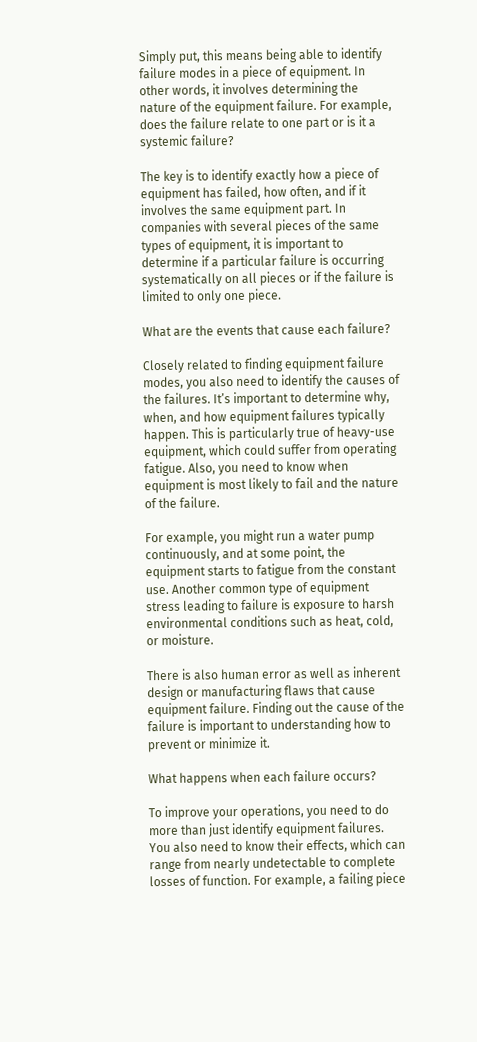Simply put, this means being able to identify failure modes in a piece of equipment. In other words, it involves determining the nature of the equipment failure. For example, does the failure relate to one part or is it a systemic failure?

The key is to identify exactly how a piece of equipment has failed, how often, and if it involves the same equipment part. In companies with several pieces of the same types of equipment, it is important to determine if a particular failure is occurring systematically on all pieces or if the failure is limited to only one piece.

What are the events that cause each failure?

Closely related to finding equipment failure modes, you also need to identify the causes of the failures. It’s important to determine why, when, and how equipment failures typically happen. This is particularly true of heavy-use equipment, which could suffer from operating fatigue. Also, you need to know when equipment is most likely to fail and the nature of the failure.

For example, you might run a water pump continuously, and at some point, the equipment starts to fatigue from the constant use. Another common type of equipment stress leading to failure is exposure to harsh environmental conditions such as heat, cold, or moisture.

There is also human error as well as inherent design or manufacturing flaws that cause equipment failure. Finding out the cause of the failure is important to understanding how to prevent or minimize it.

What happens when each failure occurs?

To improve your operations, you need to do more than just identify equipment failures. You also need to know their effects, which can range from nearly undetectable to complete losses of function. For example, a failing piece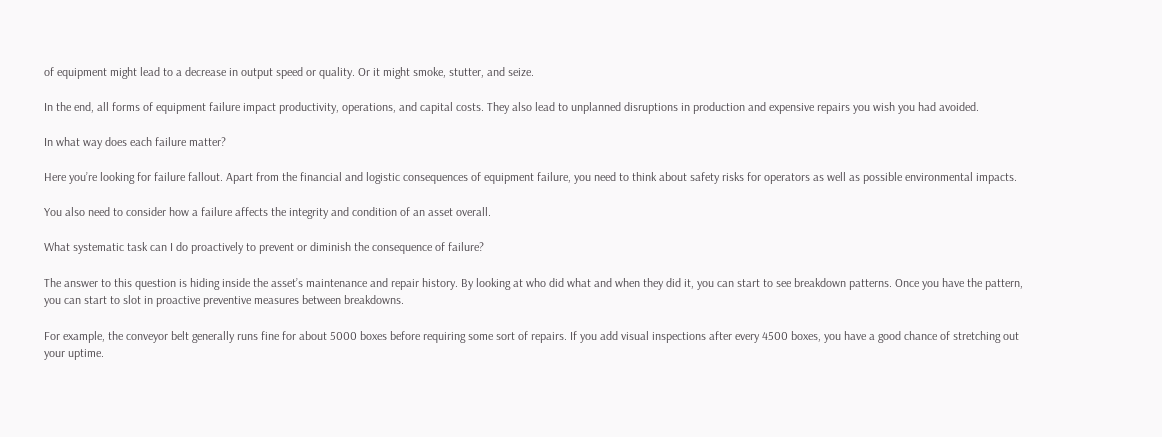of equipment might lead to a decrease in output speed or quality. Or it might smoke, stutter, and seize.

In the end, all forms of equipment failure impact productivity, operations, and capital costs. They also lead to unplanned disruptions in production and expensive repairs you wish you had avoided.

In what way does each failure matter?

Here you’re looking for failure fallout. Apart from the financial and logistic consequences of equipment failure, you need to think about safety risks for operators as well as possible environmental impacts.

You also need to consider how a failure affects the integrity and condition of an asset overall.

What systematic task can I do proactively to prevent or diminish the consequence of failure?

The answer to this question is hiding inside the asset’s maintenance and repair history. By looking at who did what and when they did it, you can start to see breakdown patterns. Once you have the pattern, you can start to slot in proactive preventive measures between breakdowns.

For example, the conveyor belt generally runs fine for about 5000 boxes before requiring some sort of repairs. If you add visual inspections after every 4500 boxes, you have a good chance of stretching out your uptime.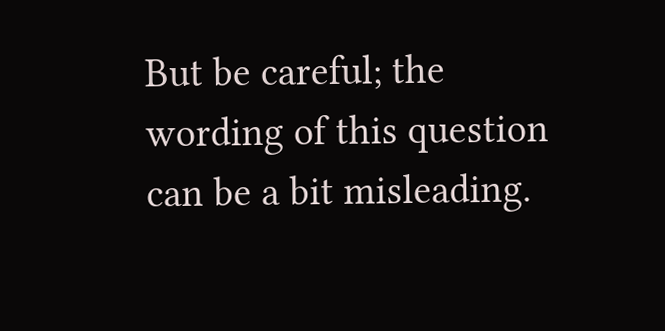But be careful; the wording of this question can be a bit misleading.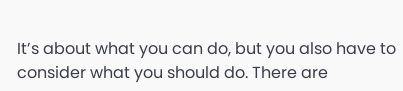It’s about what you can do, but you also have to consider what you should do. There are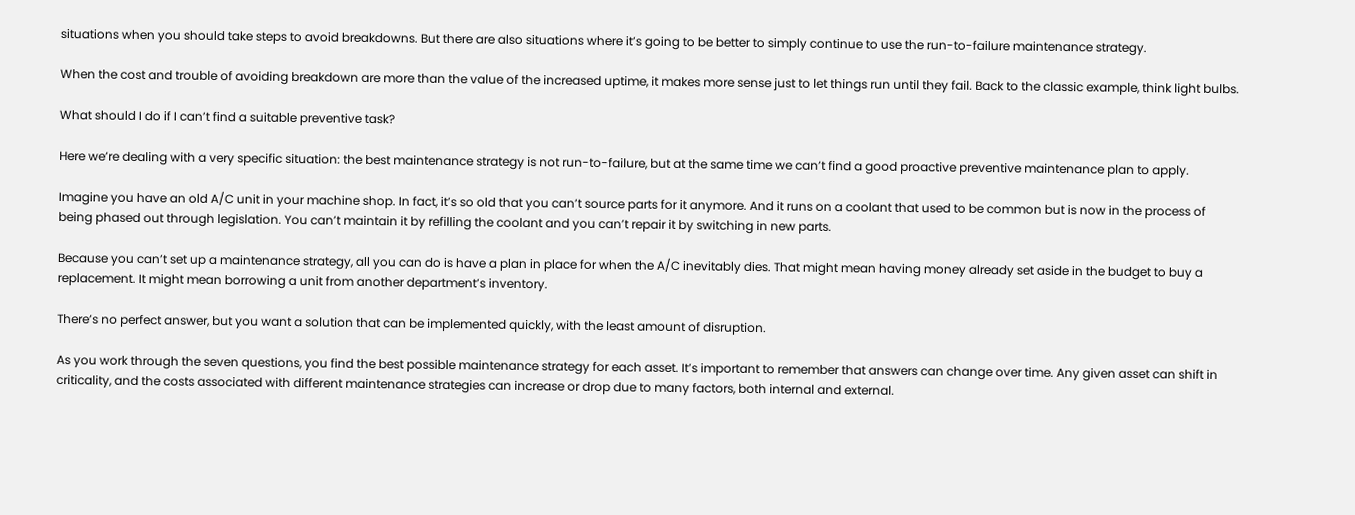situations when you should take steps to avoid breakdowns. But there are also situations where it’s going to be better to simply continue to use the run-to-failure maintenance strategy.

When the cost and trouble of avoiding breakdown are more than the value of the increased uptime, it makes more sense just to let things run until they fail. Back to the classic example, think light bulbs.

What should I do if I can’t find a suitable preventive task?

Here we’re dealing with a very specific situation: the best maintenance strategy is not run-to-failure, but at the same time we can’t find a good proactive preventive maintenance plan to apply.

Imagine you have an old A/C unit in your machine shop. In fact, it’s so old that you can’t source parts for it anymore. And it runs on a coolant that used to be common but is now in the process of being phased out through legislation. You can’t maintain it by refilling the coolant and you can’t repair it by switching in new parts.

Because you can’t set up a maintenance strategy, all you can do is have a plan in place for when the A/C inevitably dies. That might mean having money already set aside in the budget to buy a replacement. It might mean borrowing a unit from another department’s inventory.

There’s no perfect answer, but you want a solution that can be implemented quickly, with the least amount of disruption.

As you work through the seven questions, you find the best possible maintenance strategy for each asset. It’s important to remember that answers can change over time. Any given asset can shift in criticality, and the costs associated with different maintenance strategies can increase or drop due to many factors, both internal and external.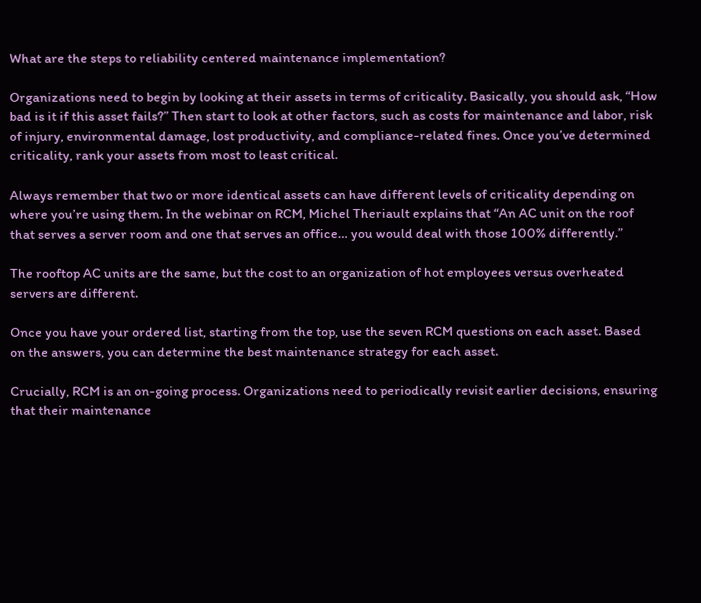What are the steps to reliability centered maintenance implementation?

Organizations need to begin by looking at their assets in terms of criticality. Basically, you should ask, “How bad is it if this asset fails?” Then start to look at other factors, such as costs for maintenance and labor, risk of injury, environmental damage, lost productivity, and compliance-related fines. Once you’ve determined criticality, rank your assets from most to least critical.

Always remember that two or more identical assets can have different levels of criticality depending on where you’re using them. In the webinar on RCM, Michel Theriault explains that “An AC unit on the roof that serves a server room and one that serves an office… you would deal with those 100% differently.”

The rooftop AC units are the same, but the cost to an organization of hot employees versus overheated servers are different.

Once you have your ordered list, starting from the top, use the seven RCM questions on each asset. Based on the answers, you can determine the best maintenance strategy for each asset.

Crucially, RCM is an on-going process. Organizations need to periodically revisit earlier decisions, ensuring that their maintenance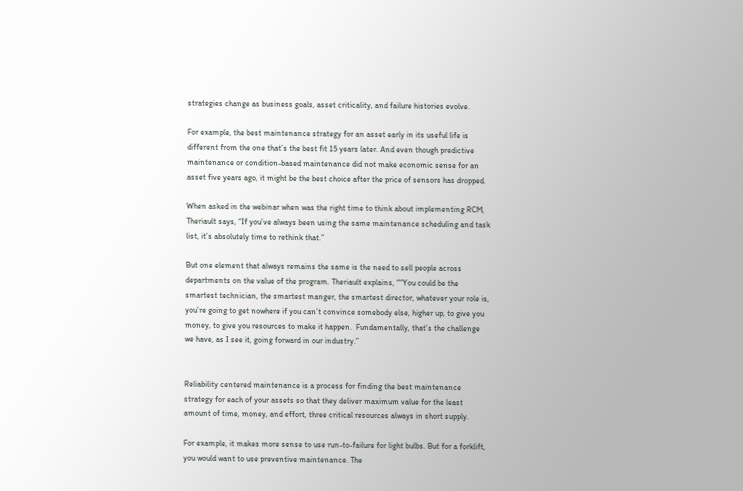strategies change as business goals, asset criticality, and failure histories evolve.

For example, the best maintenance strategy for an asset early in its useful life is different from the one that’s the best fit 15 years later. And even though predictive maintenance or condition-based maintenance did not make economic sense for an asset five years ago, it might be the best choice after the price of sensors has dropped.

When asked in the webinar when was the right time to think about implementing RCM, Theriault says, “If you’ve always been using the same maintenance scheduling and task list, it’s absolutely time to rethink that.”

But one element that always remains the same is the need to sell people across departments on the value of the program. Theriault explains, ““You could be the smartest technician, the smartest manger, the smartest director, whatever your role is, you’re going to get nowhere if you can’t convince somebody else, higher up, to give you money, to give you resources to make it happen.  Fundamentally, that’s the challenge we have, as I see it, going forward in our industry.”


Reliability centered maintenance is a process for finding the best maintenance strategy for each of your assets so that they deliver maximum value for the least amount of time, money, and effort, three critical resources always in short supply.

For example, it makes more sense to use run-to-failure for light bulbs. But for a forklift, you would want to use preventive maintenance. The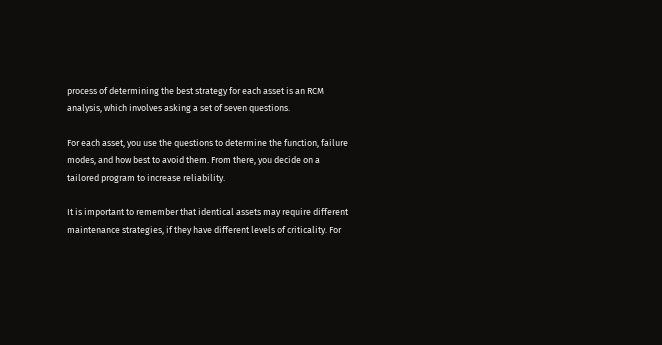process of determining the best strategy for each asset is an RCM analysis, which involves asking a set of seven questions.

For each asset, you use the questions to determine the function, failure modes, and how best to avoid them. From there, you decide on a tailored program to increase reliability.

It is important to remember that identical assets may require different maintenance strategies, if they have different levels of criticality. For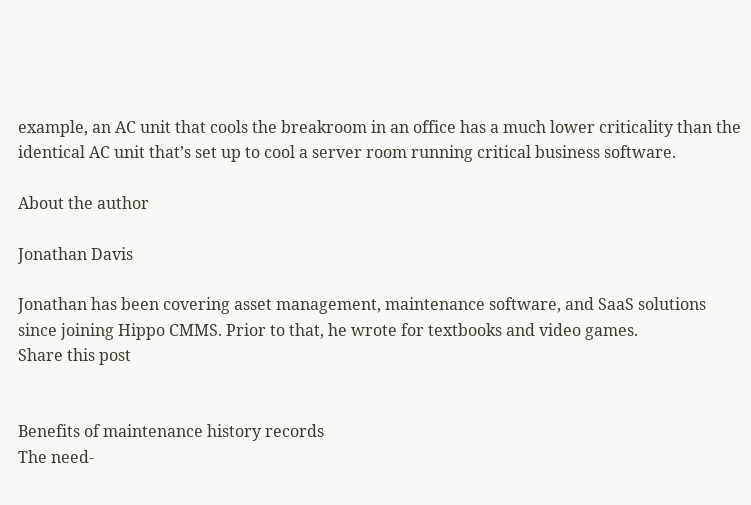example, an AC unit that cools the breakroom in an office has a much lower criticality than the identical AC unit that’s set up to cool a server room running critical business software.

About the author

Jonathan Davis

Jonathan has been covering asset management, maintenance software, and SaaS solutions since joining Hippo CMMS. Prior to that, he wrote for textbooks and video games.
Share this post


Benefits of maintenance history records
The need-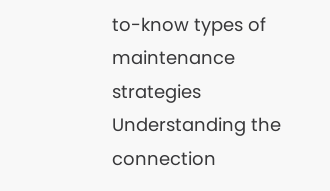to-know types of maintenance strategies
Understanding the connection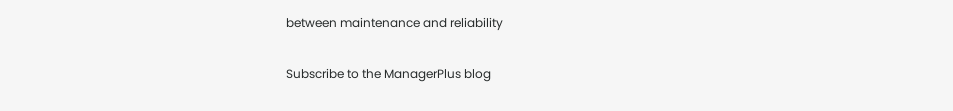between maintenance and reliability

Subscribe to the ManagerPlus blog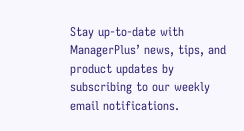Stay up-to-date with ManagerPlus’ news, tips, and product updates by subscribing to our weekly email notifications.